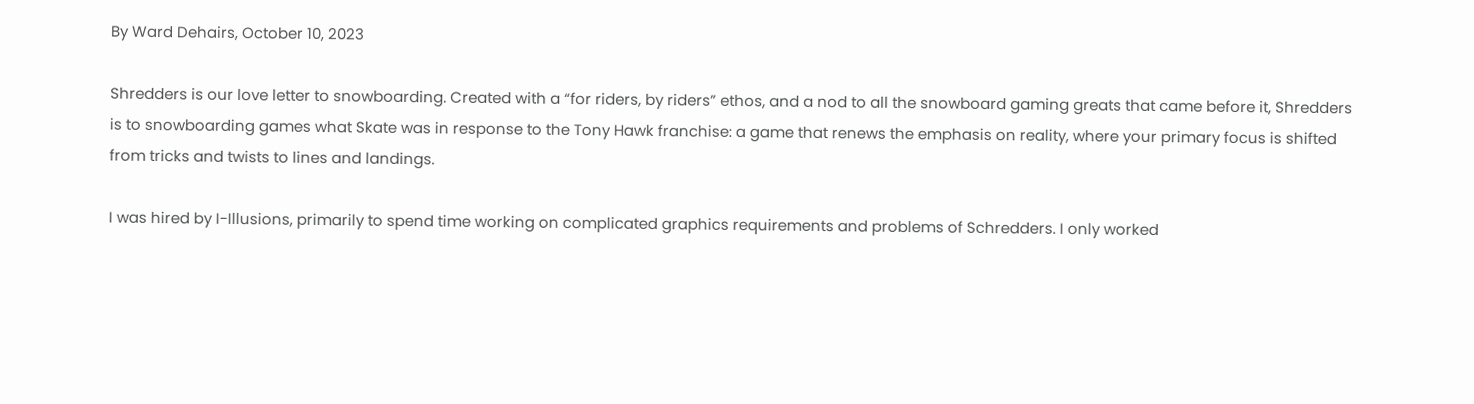By Ward Dehairs, October 10, 2023

Shredders is our love letter to snowboarding. Created with a “for riders, by riders” ethos, and a nod to all the snowboard gaming greats that came before it, Shredders is to snowboarding games what Skate was in response to the Tony Hawk franchise: a game that renews the emphasis on reality, where your primary focus is shifted from tricks and twists to lines and landings.

I was hired by I-Illusions, primarily to spend time working on complicated graphics requirements and problems of Schredders. I only worked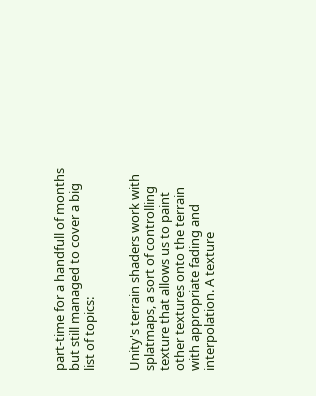part-time for a handfull of months but still managed to cover a big list of topics:


Unity's terrain shaders work with splatmaps, a sort of controlling texture that allows us to paint other textures onto the terrain with appropriate fading and interpolation. A texture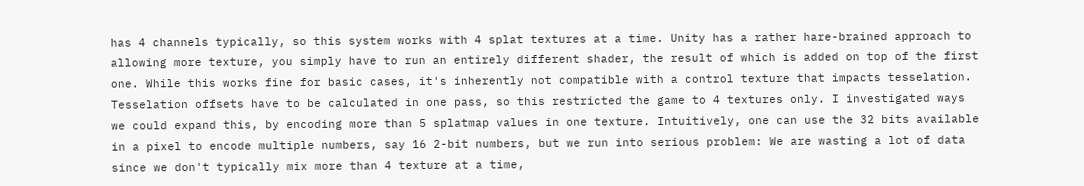has 4 channels typically, so this system works with 4 splat textures at a time. Unity has a rather hare-brained approach to allowing more texture, you simply have to run an entirely different shader, the result of which is added on top of the first one. While this works fine for basic cases, it's inherently not compatible with a control texture that impacts tesselation. Tesselation offsets have to be calculated in one pass, so this restricted the game to 4 textures only. I investigated ways we could expand this, by encoding more than 5 splatmap values in one texture. Intuitively, one can use the 32 bits available in a pixel to encode multiple numbers, say 16 2-bit numbers, but we run into serious problem: We are wasting a lot of data since we don't typically mix more than 4 texture at a time,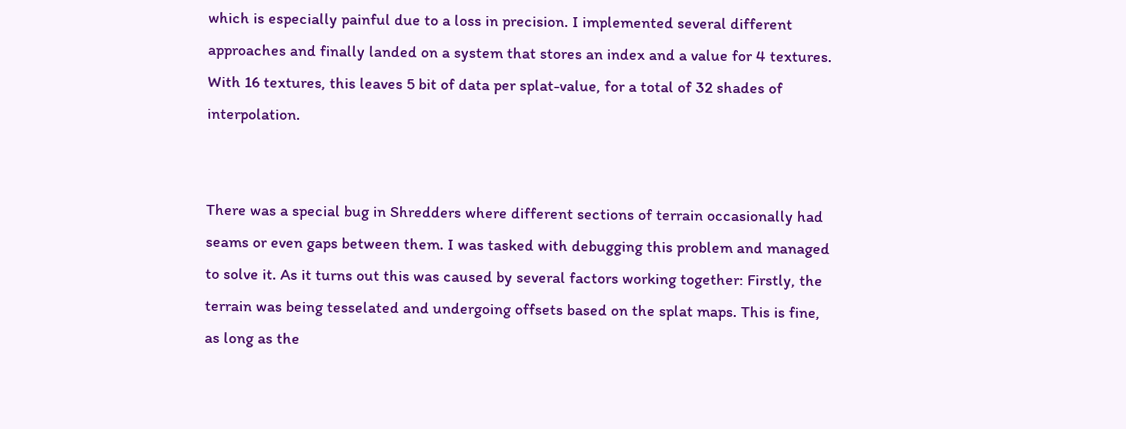which is especially painful due to a loss in precision. I implemented several different approaches and finally landed on a system that stores an index and a value for 4 textures. With 16 textures, this leaves 5 bit of data per splat-value, for a total of 32 shades of interpolation.


There was a special bug in Shredders where different sections of terrain occasionally had seams or even gaps between them. I was tasked with debugging this problem and managed to solve it. As it turns out this was caused by several factors working together: Firstly, the terrain was being tesselated and undergoing offsets based on the splat maps. This is fine, as long as the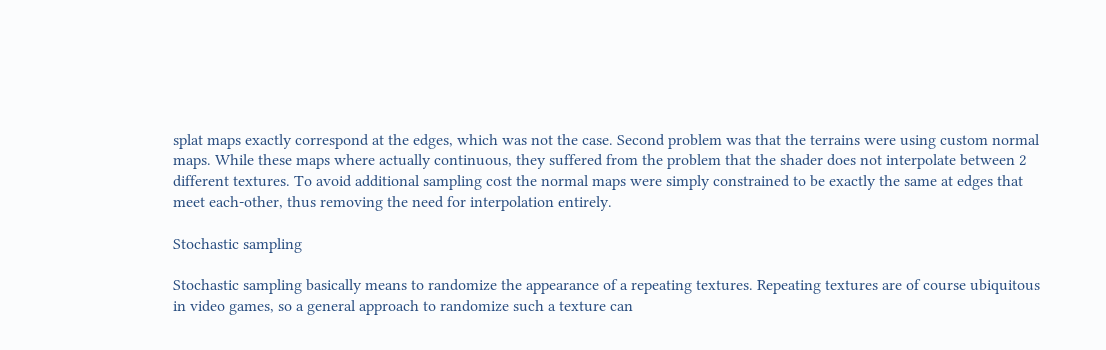splat maps exactly correspond at the edges, which was not the case. Second problem was that the terrains were using custom normal maps. While these maps where actually continuous, they suffered from the problem that the shader does not interpolate between 2 different textures. To avoid additional sampling cost the normal maps were simply constrained to be exactly the same at edges that meet each-other, thus removing the need for interpolation entirely.

Stochastic sampling

Stochastic sampling basically means to randomize the appearance of a repeating textures. Repeating textures are of course ubiquitous in video games, so a general approach to randomize such a texture can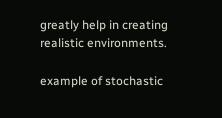greatly help in creating realistic environments.

example of stochastic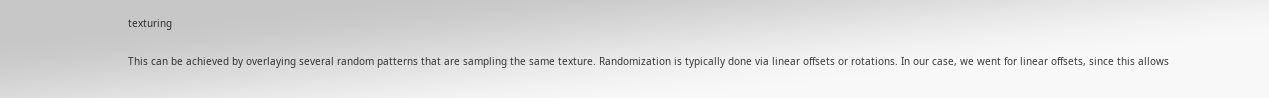texturing

This can be achieved by overlaying several random patterns that are sampling the same texture. Randomization is typically done via linear offsets or rotations. In our case, we went for linear offsets, since this allows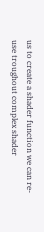us to create a shader function we can re-use troughout complex shader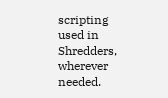scripting used in Shredders, wherever needed.